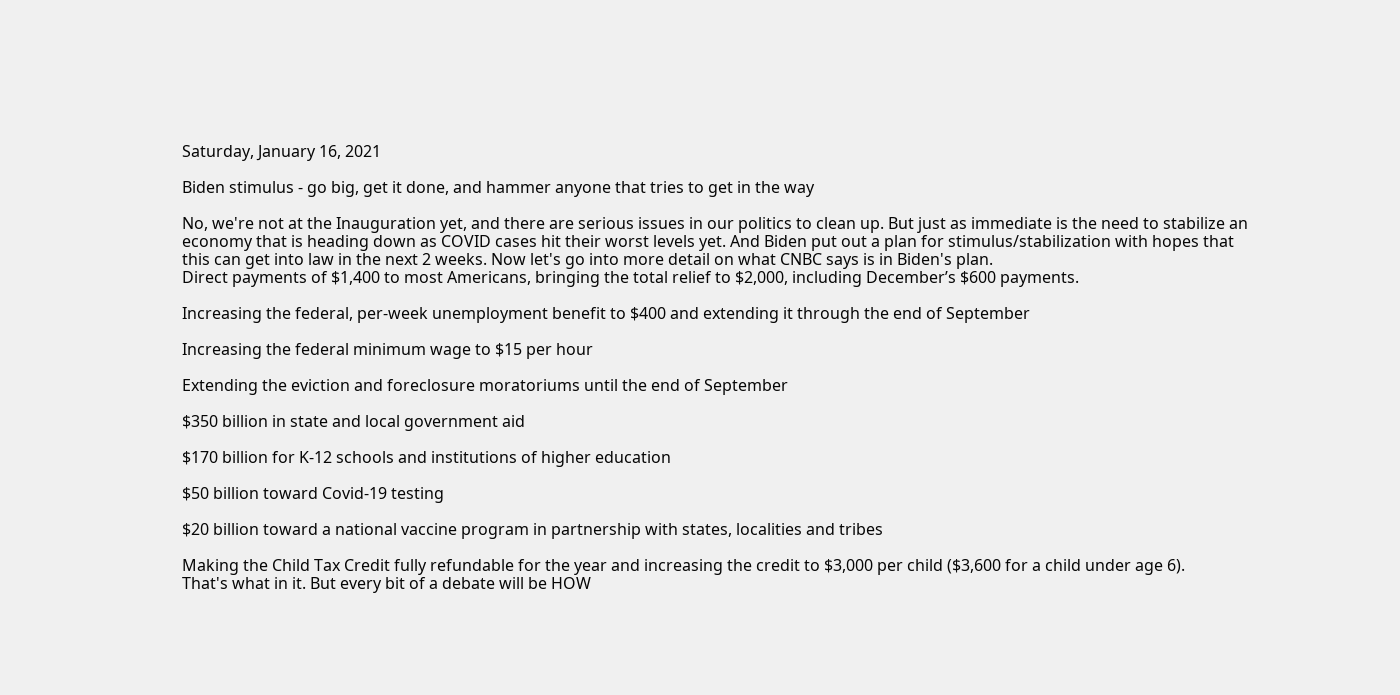Saturday, January 16, 2021

Biden stimulus - go big, get it done, and hammer anyone that tries to get in the way

No, we're not at the Inauguration yet, and there are serious issues in our politics to clean up. But just as immediate is the need to stabilize an economy that is heading down as COVID cases hit their worst levels yet. And Biden put out a plan for stimulus/stabilization with hopes that this can get into law in the next 2 weeks. Now let's go into more detail on what CNBC says is in Biden's plan.
Direct payments of $1,400 to most Americans, bringing the total relief to $2,000, including December’s $600 payments.

Increasing the federal, per-week unemployment benefit to $400 and extending it through the end of September

Increasing the federal minimum wage to $15 per hour

Extending the eviction and foreclosure moratoriums until the end of September

$350 billion in state and local government aid

$170 billion for K-12 schools and institutions of higher education

$50 billion toward Covid-19 testing

$20 billion toward a national vaccine program in partnership with states, localities and tribes

Making the Child Tax Credit fully refundable for the year and increasing the credit to $3,000 per child ($3,600 for a child under age 6).
That's what in it. But every bit of a debate will be HOW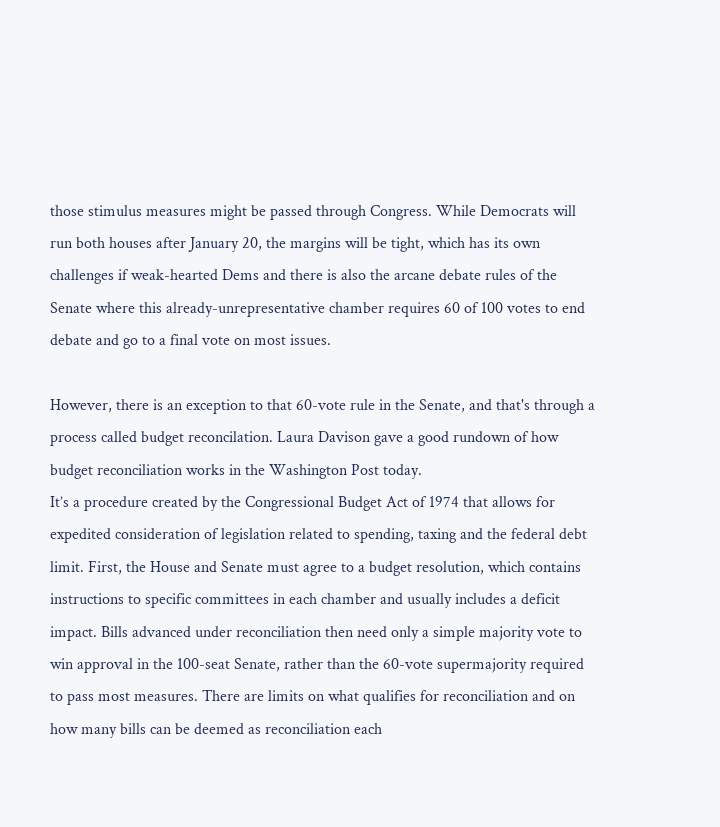those stimulus measures might be passed through Congress. While Democrats will run both houses after January 20, the margins will be tight, which has its own challenges if weak-hearted Dems and there is also the arcane debate rules of the Senate where this already-unrepresentative chamber requires 60 of 100 votes to end debate and go to a final vote on most issues.

However, there is an exception to that 60-vote rule in the Senate, and that's through a process called budget reconcilation. Laura Davison gave a good rundown of how budget reconciliation works in the Washington Post today.
It’s a procedure created by the Congressional Budget Act of 1974 that allows for expedited consideration of legislation related to spending, taxing and the federal debt limit. First, the House and Senate must agree to a budget resolution, which contains instructions to specific committees in each chamber and usually includes a deficit impact. Bills advanced under reconciliation then need only a simple majority vote to win approval in the 100-seat Senate, rather than the 60-vote supermajority required to pass most measures. There are limits on what qualifies for reconciliation and on how many bills can be deemed as reconciliation each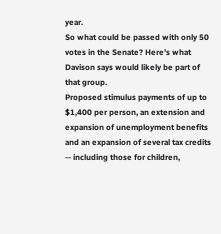year.
So what could be passed with only 50 votes in the Senate? Here's what Davison says would likely be part of that group.
Proposed stimulus payments of up to $1,400 per person, an extension and expansion of unemployment benefits and an expansion of several tax credits -- including those for children,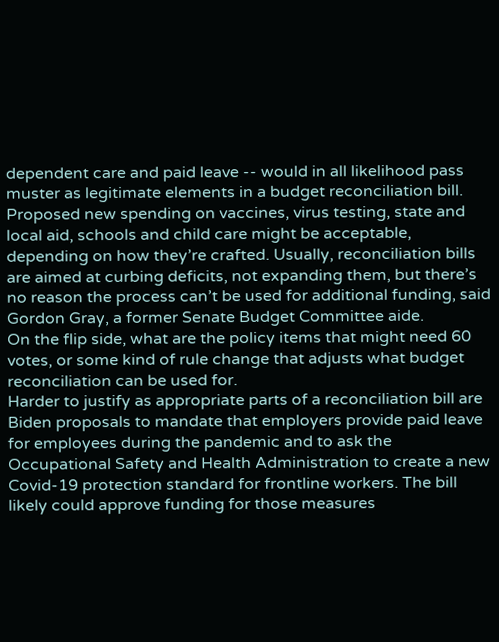dependent care and paid leave -- would in all likelihood pass muster as legitimate elements in a budget reconciliation bill. Proposed new spending on vaccines, virus testing, state and local aid, schools and child care might be acceptable, depending on how they’re crafted. Usually, reconciliation bills are aimed at curbing deficits, not expanding them, but there’s no reason the process can’t be used for additional funding, said Gordon Gray, a former Senate Budget Committee aide.
On the flip side, what are the policy items that might need 60 votes, or some kind of rule change that adjusts what budget reconciliation can be used for.
Harder to justify as appropriate parts of a reconciliation bill are Biden proposals to mandate that employers provide paid leave for employees during the pandemic and to ask the Occupational Safety and Health Administration to create a new Covid-19 protection standard for frontline workers. The bill likely could approve funding for those measures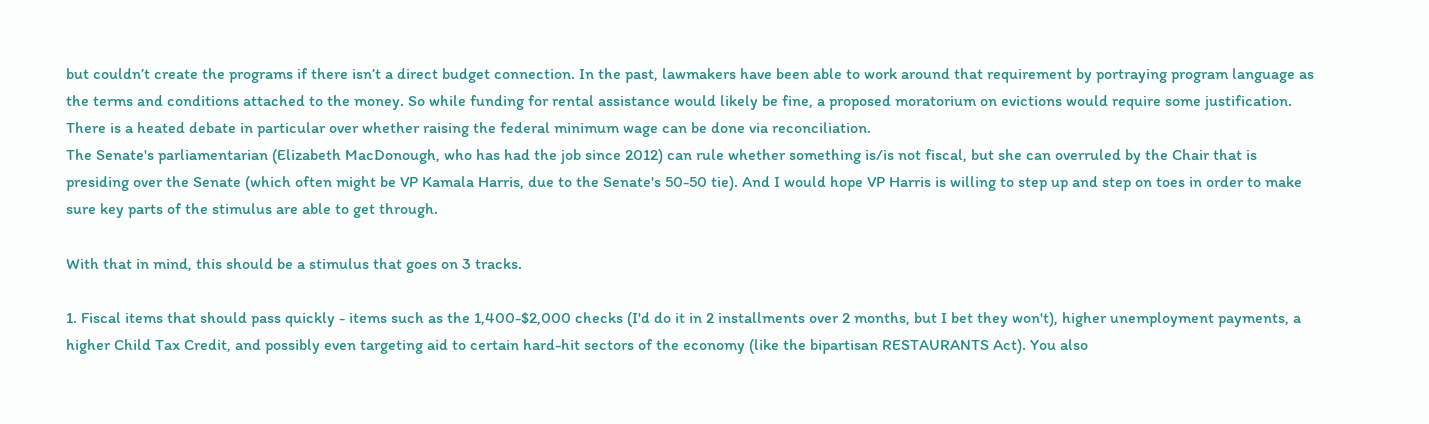but couldn’t create the programs if there isn’t a direct budget connection. In the past, lawmakers have been able to work around that requirement by portraying program language as the terms and conditions attached to the money. So while funding for rental assistance would likely be fine, a proposed moratorium on evictions would require some justification. There is a heated debate in particular over whether raising the federal minimum wage can be done via reconciliation.
The Senate's parliamentarian (Elizabeth MacDonough, who has had the job since 2012) can rule whether something is/is not fiscal, but she can overruled by the Chair that is presiding over the Senate (which often might be VP Kamala Harris, due to the Senate's 50-50 tie). And I would hope VP Harris is willing to step up and step on toes in order to make sure key parts of the stimulus are able to get through.

With that in mind, this should be a stimulus that goes on 3 tracks.

1. Fiscal items that should pass quickly - items such as the 1,400-$2,000 checks (I'd do it in 2 installments over 2 months, but I bet they won't), higher unemployment payments, a higher Child Tax Credit, and possibly even targeting aid to certain hard-hit sectors of the economy (like the bipartisan RESTAURANTS Act). You also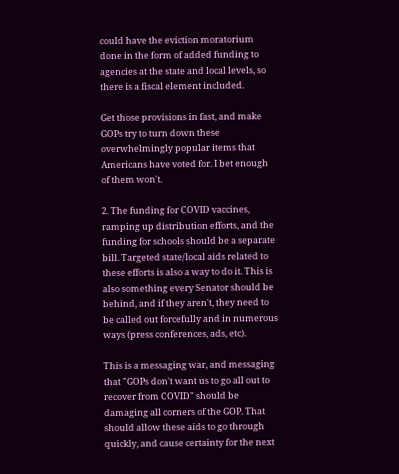could have the eviction moratorium done in the form of added funding to agencies at the state and local levels, so there is a fiscal element included.

Get those provisions in fast, and make GOPs try to turn down these overwhelmingly popular items that Americans have voted for. I bet enough of them won't.

2. The funding for COVID vaccines, ramping up distribution efforts, and the funding for schools should be a separate bill. Targeted state/local aids related to these efforts is also a way to do it. This is also something every Senator should be behind, and if they aren't, they need to be called out forcefully and in numerous ways (press conferences, ads, etc).

This is a messaging war, and messaging that "GOPs don't want us to go all out to recover from COVID" should be damaging all corners of the GOP. That should allow these aids to go through quickly, and cause certainty for the next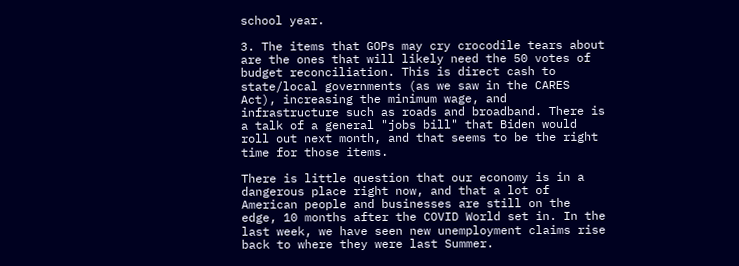school year.

3. The items that GOPs may cry crocodile tears about are the ones that will likely need the 50 votes of budget reconciliation. This is direct cash to state/local governments (as we saw in the CARES Act), increasing the minimum wage, and infrastructure such as roads and broadband. There is a talk of a general "jobs bill" that Biden would roll out next month, and that seems to be the right time for those items.

There is little question that our economy is in a dangerous place right now, and that a lot of American people and businesses are still on the edge, 10 months after the COVID World set in. In the last week, we have seen new unemployment claims rise back to where they were last Summer.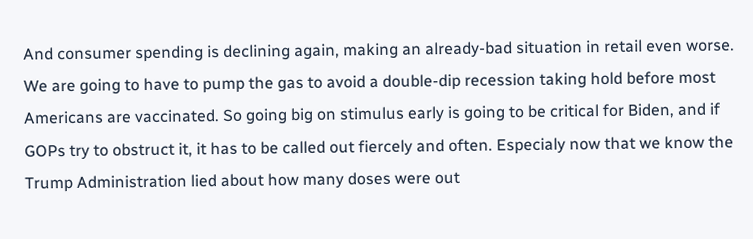And consumer spending is declining again, making an already-bad situation in retail even worse.
We are going to have to pump the gas to avoid a double-dip recession taking hold before most Americans are vaccinated. So going big on stimulus early is going to be critical for Biden, and if GOPs try to obstruct it, it has to be called out fiercely and often. Especialy now that we know the Trump Administration lied about how many doses were out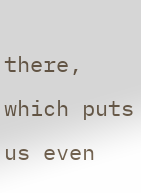there, which puts us even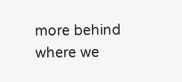more behind where we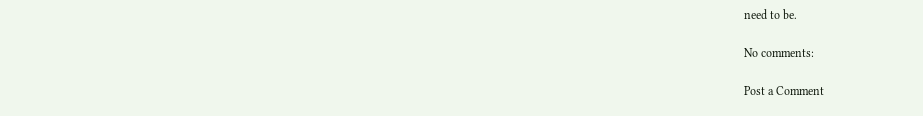need to be.

No comments:

Post a Comment